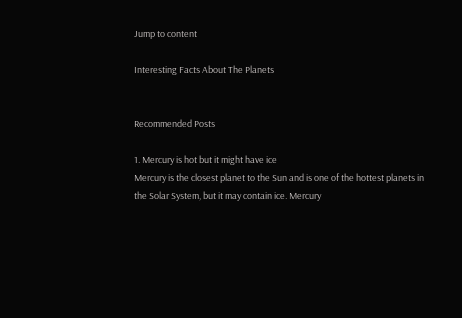Jump to content

Interesting Facts About The Planets


Recommended Posts

1. Mercury is hot but it might have ice
Mercury is the closest planet to the Sun and is one of the hottest planets in the Solar System, but it may contain ice. Mercury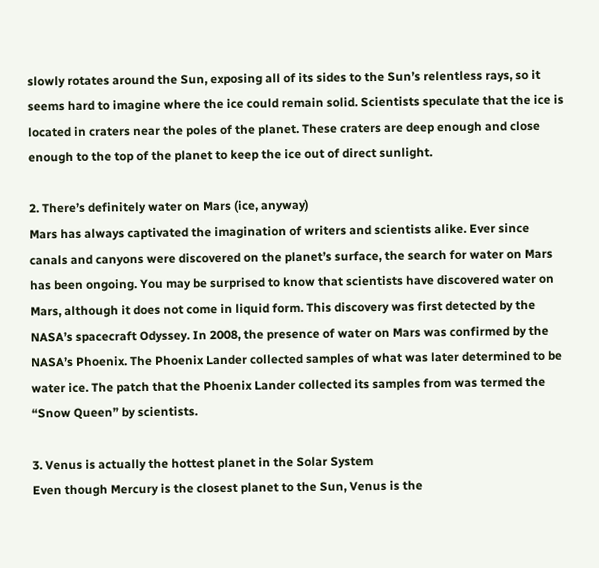slowly rotates around the Sun, exposing all of its sides to the Sun’s relentless rays, so it seems hard to imagine where the ice could remain solid. Scientists speculate that the ice is located in craters near the poles of the planet. These craters are deep enough and close enough to the top of the planet to keep the ice out of direct sunlight.

2. There’s definitely water on Mars (ice, anyway)
Mars has always captivated the imagination of writers and scientists alike. Ever since canals and canyons were discovered on the planet’s surface, the search for water on Mars has been ongoing. You may be surprised to know that scientists have discovered water on Mars, although it does not come in liquid form. This discovery was first detected by the NASA’s spacecraft Odyssey. In 2008, the presence of water on Mars was confirmed by the NASA’s Phoenix. The Phoenix Lander collected samples of what was later determined to be water ice. The patch that the Phoenix Lander collected its samples from was termed the “Snow Queen” by scientists.

3. Venus is actually the hottest planet in the Solar System
Even though Mercury is the closest planet to the Sun, Venus is the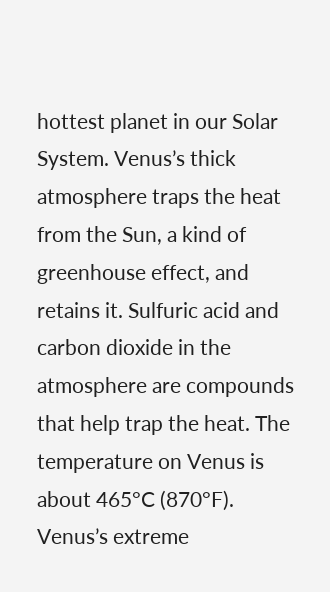hottest planet in our Solar System. Venus’s thick atmosphere traps the heat from the Sun, a kind of greenhouse effect, and retains it. Sulfuric acid and carbon dioxide in the atmosphere are compounds that help trap the heat. The temperature on Venus is about 465°C (870°F). Venus’s extreme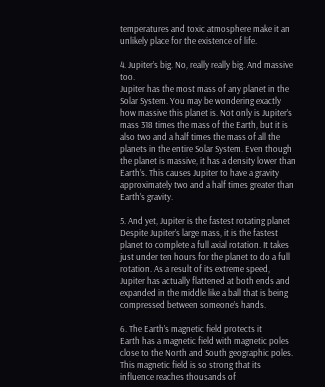temperatures and toxic atmosphere make it an unlikely place for the existence of life.

4. Jupiter’s big. No, really really big. And massive too.
Jupiter has the most mass of any planet in the Solar System. You may be wondering exactly how massive this planet is. Not only is Jupiter’s mass 318 times the mass of the Earth, but it is also two and a half times the mass of all the planets in the entire Solar System. Even though the planet is massive, it has a density lower than Earth’s. This causes Jupiter to have a gravity approximately two and a half times greater than Earth’s gravity.

5. And yet, Jupiter is the fastest rotating planet
Despite Jupiter’s large mass, it is the fastest planet to complete a full axial rotation. It takes just under ten hours for the planet to do a full rotation. As a result of its extreme speed, Jupiter has actually flattened at both ends and expanded in the middle like a ball that is being compressed between someone’s hands.

6. The Earth’s magnetic field protects it
Earth has a magnetic field with magnetic poles close to the North and South geographic poles. This magnetic field is so strong that its influence reaches thousands of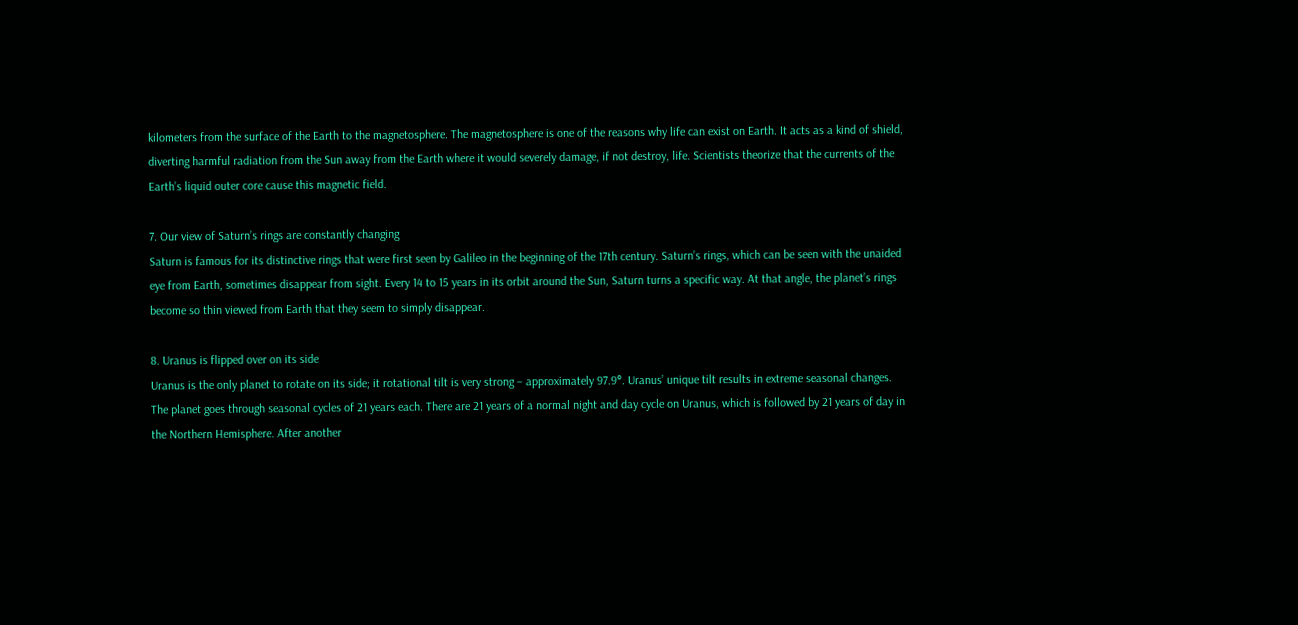kilometers from the surface of the Earth to the magnetosphere. The magnetosphere is one of the reasons why life can exist on Earth. It acts as a kind of shield, diverting harmful radiation from the Sun away from the Earth where it would severely damage, if not destroy, life. Scientists theorize that the currents of the Earth’s liquid outer core cause this magnetic field.

7. Our view of Saturn’s rings are constantly changing
Saturn is famous for its distinctive rings that were first seen by Galileo in the beginning of the 17th century. Saturn’s rings, which can be seen with the unaided eye from Earth, sometimes disappear from sight. Every 14 to 15 years in its orbit around the Sun, Saturn turns a specific way. At that angle, the planet’s rings become so thin viewed from Earth that they seem to simply disappear.

8. Uranus is flipped over on its side
Uranus is the only planet to rotate on its side; it rotational tilt is very strong – approximately 97.9°. Uranus’ unique tilt results in extreme seasonal changes. The planet goes through seasonal cycles of 21 years each. There are 21 years of a normal night and day cycle on Uranus, which is followed by 21 years of day in the Northern Hemisphere. After another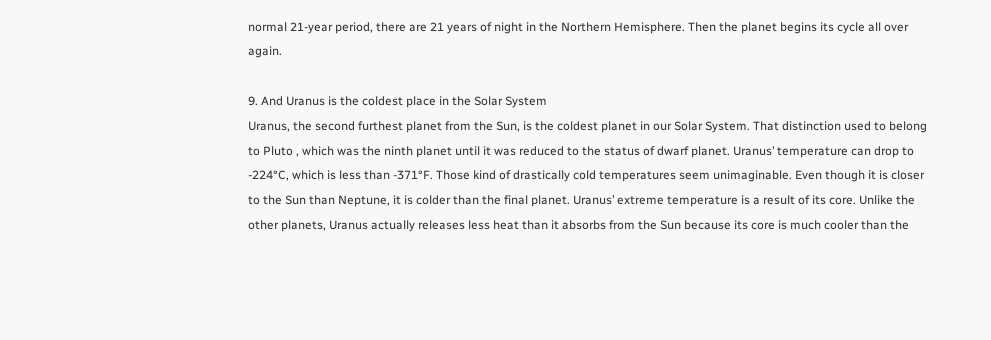normal 21-year period, there are 21 years of night in the Northern Hemisphere. Then the planet begins its cycle all over again.

9. And Uranus is the coldest place in the Solar System
Uranus, the second furthest planet from the Sun, is the coldest planet in our Solar System. That distinction used to belong to Pluto , which was the ninth planet until it was reduced to the status of dwarf planet. Uranus’ temperature can drop to -224°C, which is less than -371°F. Those kind of drastically cold temperatures seem unimaginable. Even though it is closer to the Sun than Neptune, it is colder than the final planet. Uranus’ extreme temperature is a result of its core. Unlike the other planets, Uranus actually releases less heat than it absorbs from the Sun because its core is much cooler than the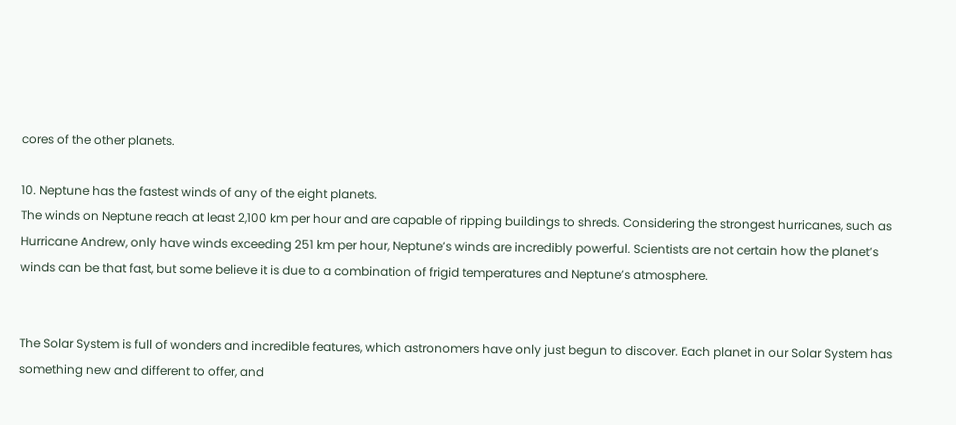cores of the other planets.

10. Neptune has the fastest winds of any of the eight planets.
The winds on Neptune reach at least 2,100 km per hour and are capable of ripping buildings to shreds. Considering the strongest hurricanes, such as Hurricane Andrew, only have winds exceeding 251 km per hour, Neptune’s winds are incredibly powerful. Scientists are not certain how the planet’s winds can be that fast, but some believe it is due to a combination of frigid temperatures and Neptune’s atmosphere.


The Solar System is full of wonders and incredible features, which astronomers have only just begun to discover. Each planet in our Solar System has something new and different to offer, and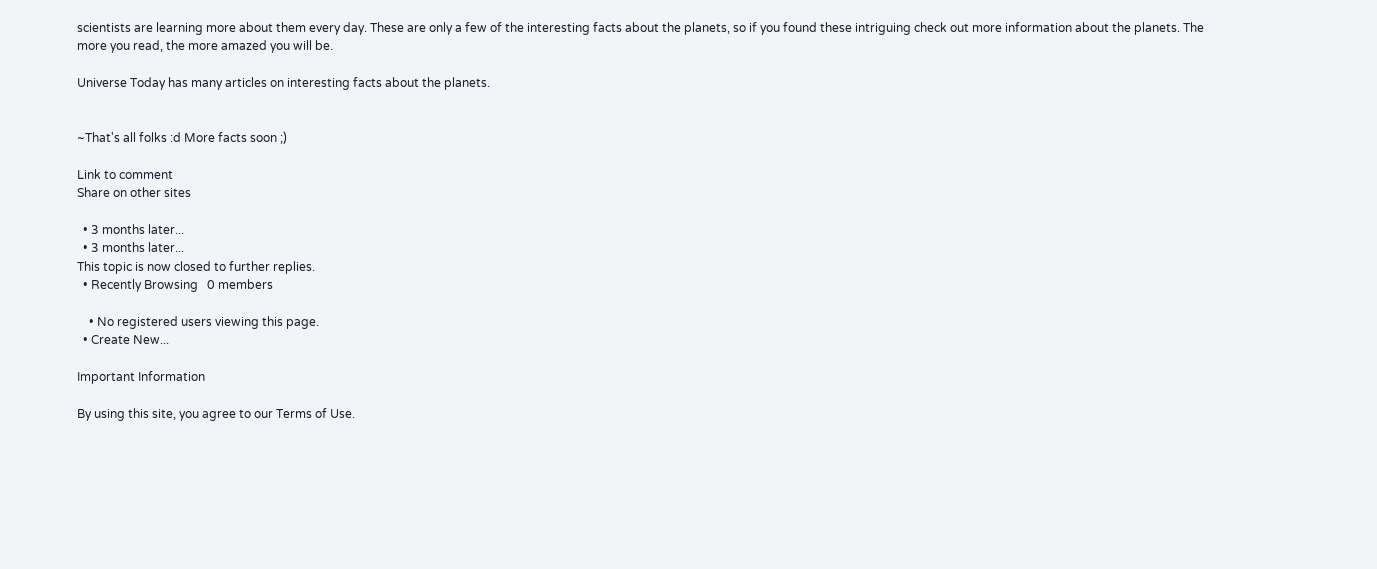scientists are learning more about them every day. These are only a few of the interesting facts about the planets, so if you found these intriguing check out more information about the planets. The more you read, the more amazed you will be.

Universe Today has many articles on interesting facts about the planets.


~That's all folks :d More facts soon ;)

Link to comment
Share on other sites

  • 3 months later...
  • 3 months later...
This topic is now closed to further replies.
  • Recently Browsing   0 members

    • No registered users viewing this page.
  • Create New...

Important Information

By using this site, you agree to our Terms of Use.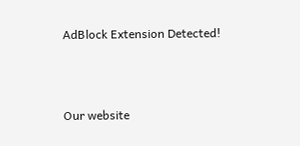AdBlock Extension Detected!



Our website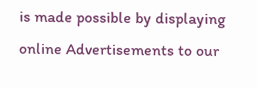is made possible by displaying online Advertisements to our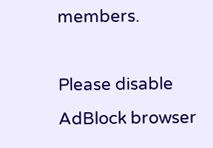members.

Please disable AdBlock browser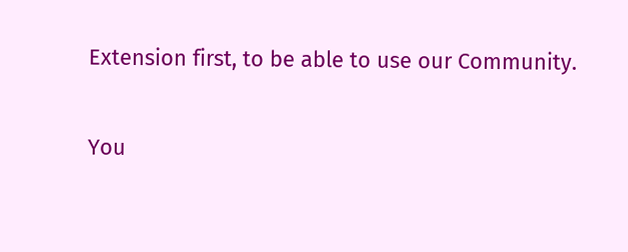Extension first, to be able to use our Community.

You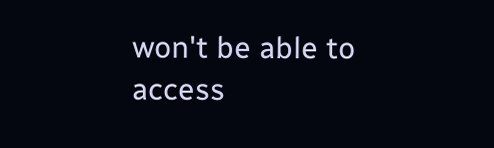won't be able to access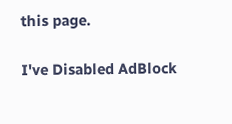this page.

I've Disabled AdBlock